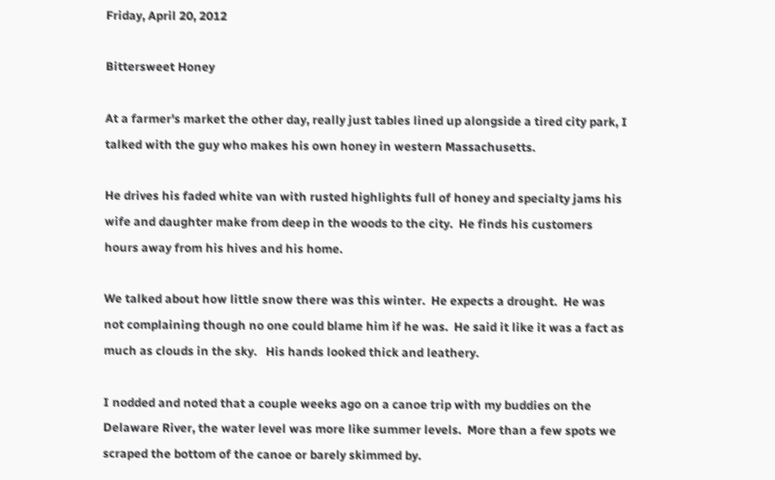Friday, April 20, 2012

Bittersweet Honey

At a farmer's market the other day, really just tables lined up alongside a tired city park, I talked with the guy who makes his own honey in western Massachusetts.

He drives his faded white van with rusted highlights full of honey and specialty jams his wife and daughter make from deep in the woods to the city.  He finds his customers hours away from his hives and his home.

We talked about how little snow there was this winter.  He expects a drought.  He was not complaining though no one could blame him if he was.  He said it like it was a fact as much as clouds in the sky.   His hands looked thick and leathery.

I nodded and noted that a couple weeks ago on a canoe trip with my buddies on the Delaware River, the water level was more like summer levels.  More than a few spots we scraped the bottom of the canoe or barely skimmed by.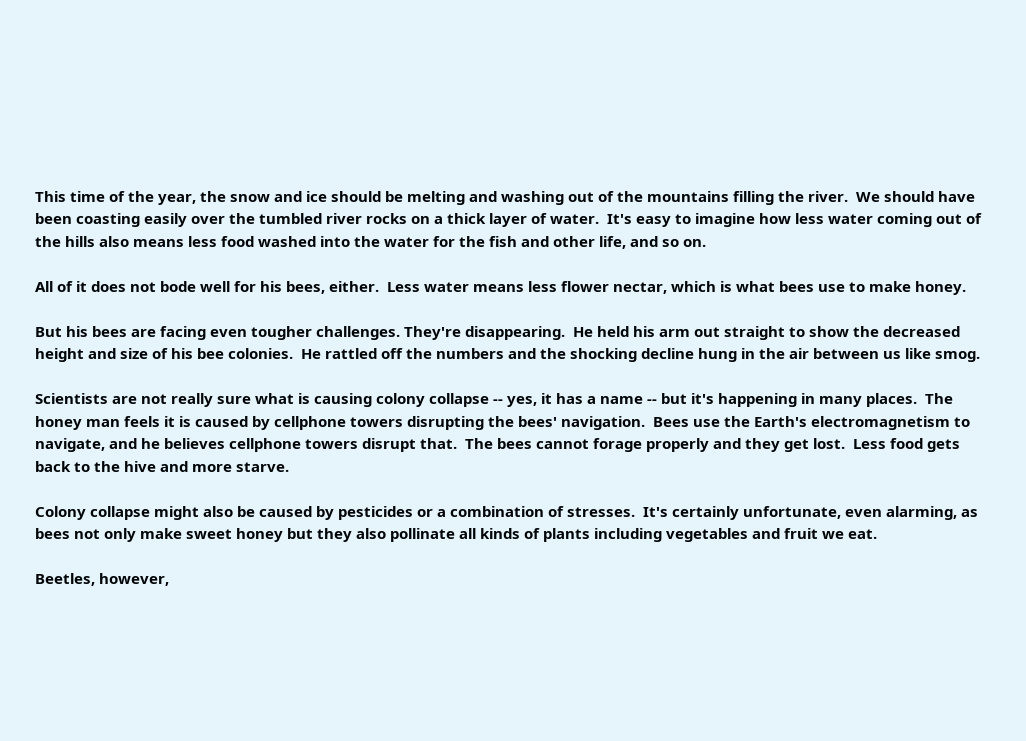This time of the year, the snow and ice should be melting and washing out of the mountains filling the river.  We should have been coasting easily over the tumbled river rocks on a thick layer of water.  It's easy to imagine how less water coming out of the hills also means less food washed into the water for the fish and other life, and so on.

All of it does not bode well for his bees, either.  Less water means less flower nectar, which is what bees use to make honey.

But his bees are facing even tougher challenges. They're disappearing.  He held his arm out straight to show the decreased height and size of his bee colonies.  He rattled off the numbers and the shocking decline hung in the air between us like smog.

Scientists are not really sure what is causing colony collapse -- yes, it has a name -- but it's happening in many places.  The honey man feels it is caused by cellphone towers disrupting the bees' navigation.  Bees use the Earth's electromagnetism to navigate, and he believes cellphone towers disrupt that.  The bees cannot forage properly and they get lost.  Less food gets back to the hive and more starve.

Colony collapse might also be caused by pesticides or a combination of stresses.  It's certainly unfortunate, even alarming, as bees not only make sweet honey but they also pollinate all kinds of plants including vegetables and fruit we eat.

Beetles, however,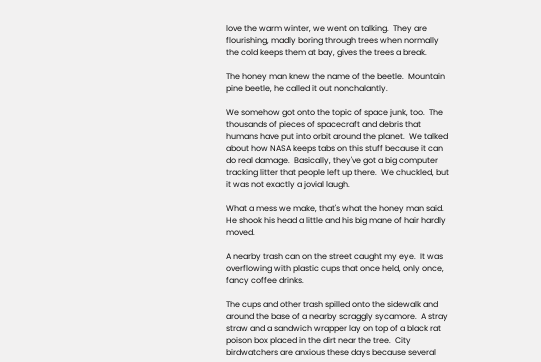love the warm winter, we went on talking.  They are flourishing, madly boring through trees when normally the cold keeps them at bay, gives the trees a break.

The honey man knew the name of the beetle.  Mountain pine beetle, he called it out nonchalantly.

We somehow got onto the topic of space junk, too.  The thousands of pieces of spacecraft and debris that humans have put into orbit around the planet.  We talked about how NASA keeps tabs on this stuff because it can do real damage.  Basically, they've got a big computer tracking litter that people left up there.  We chuckled, but it was not exactly a jovial laugh.

What a mess we make, that's what the honey man said.  He shook his head a little and his big mane of hair hardly moved.

A nearby trash can on the street caught my eye.  It was overflowing with plastic cups that once held, only once, fancy coffee drinks.

The cups and other trash spilled onto the sidewalk and around the base of a nearby scraggly sycamore.  A stray straw and a sandwich wrapper lay on top of a black rat poison box placed in the dirt near the tree.  City birdwatchers are anxious these days because several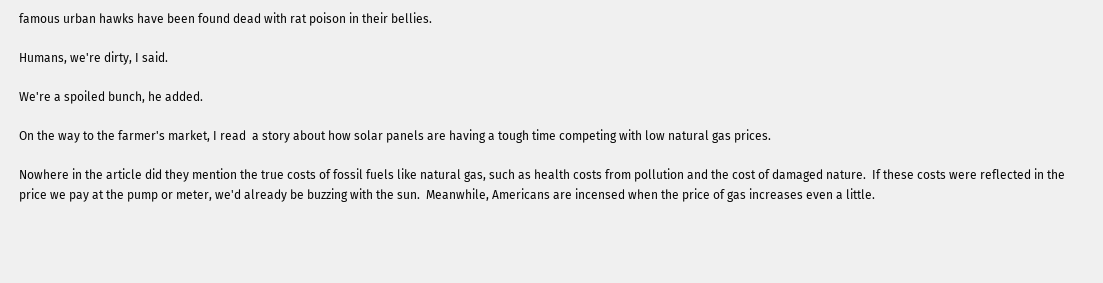famous urban hawks have been found dead with rat poison in their bellies.

Humans, we're dirty, I said.

We're a spoiled bunch, he added.

On the way to the farmer's market, I read  a story about how solar panels are having a tough time competing with low natural gas prices.

Nowhere in the article did they mention the true costs of fossil fuels like natural gas, such as health costs from pollution and the cost of damaged nature.  If these costs were reflected in the price we pay at the pump or meter, we'd already be buzzing with the sun.  Meanwhile, Americans are incensed when the price of gas increases even a little.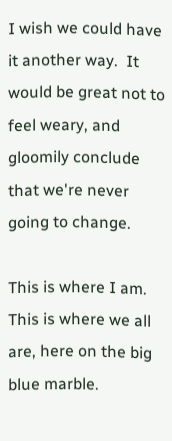I wish we could have it another way.  It would be great not to feel weary, and gloomily conclude that we're never going to change.

This is where I am.  This is where we all are, here on the big blue marble.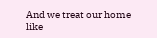And we treat our home like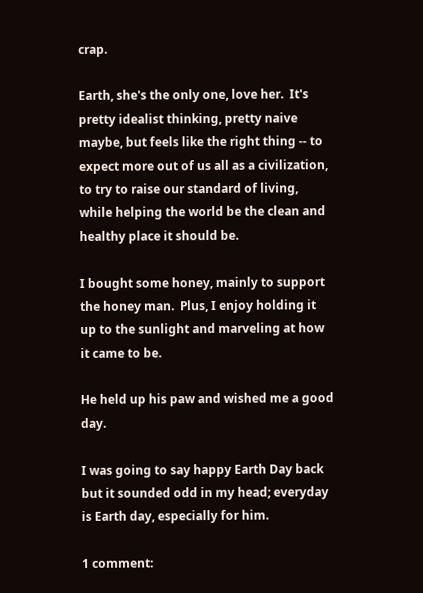crap.

Earth, she's the only one, love her.  It's pretty idealist thinking, pretty naive maybe, but feels like the right thing -- to expect more out of us all as a civilization, to try to raise our standard of living, while helping the world be the clean and healthy place it should be.

I bought some honey, mainly to support the honey man.  Plus, I enjoy holding it up to the sunlight and marveling at how it came to be.

He held up his paw and wished me a good day.

I was going to say happy Earth Day back but it sounded odd in my head; everyday is Earth day, especially for him.

1 comment: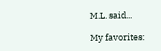M.L. said...

My favorites: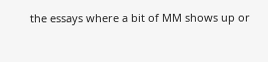the essays where a bit of MM shows up or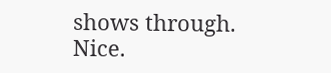shows through. Nice.